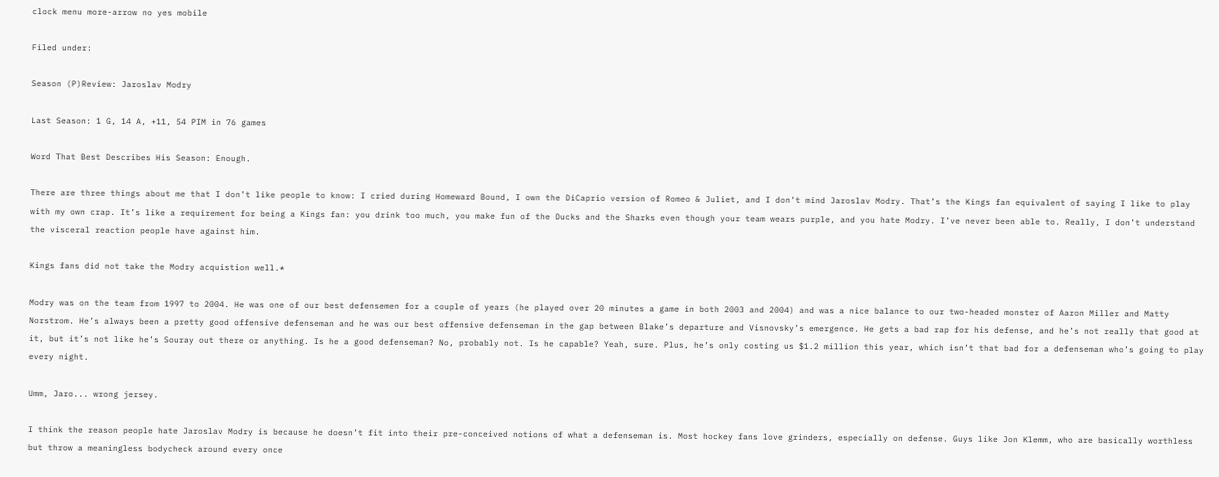clock menu more-arrow no yes mobile

Filed under:

Season (P)Review: Jaroslav Modry

Last Season: 1 G, 14 A, +11, 54 PIM in 76 games

Word That Best Describes His Season: Enough.

There are three things about me that I don’t like people to know: I cried during Homeward Bound, I own the DiCaprio version of Romeo & Juliet, and I don’t mind Jaroslav Modry. That’s the Kings fan equivalent of saying I like to play with my own crap. It’s like a requirement for being a Kings fan: you drink too much, you make fun of the Ducks and the Sharks even though your team wears purple, and you hate Modry. I’ve never been able to. Really, I don’t understand the visceral reaction people have against him.

Kings fans did not take the Modry acquistion well.*

Modry was on the team from 1997 to 2004. He was one of our best defensemen for a couple of years (he played over 20 minutes a game in both 2003 and 2004) and was a nice balance to our two-headed monster of Aaron Miller and Matty Norstrom. He’s always been a pretty good offensive defenseman and he was our best offensive defenseman in the gap between Blake’s departure and Visnovsky’s emergence. He gets a bad rap for his defense, and he’s not really that good at it, but it’s not like he’s Souray out there or anything. Is he a good defenseman? No, probably not. Is he capable? Yeah, sure. Plus, he’s only costing us $1.2 million this year, which isn’t that bad for a defenseman who’s going to play every night.

Umm, Jaro... wrong jersey.

I think the reason people hate Jaroslav Modry is because he doesn’t fit into their pre-conceived notions of what a defenseman is. Most hockey fans love grinders, especially on defense. Guys like Jon Klemm, who are basically worthless but throw a meaningless bodycheck around every once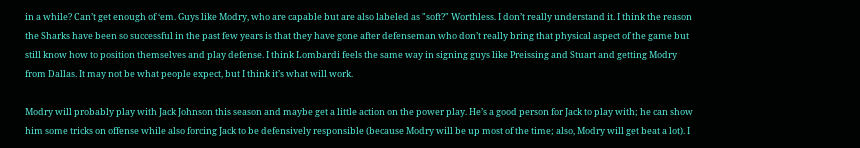in a while? Can’t get enough of ‘em. Guys like Modry, who are capable but are also labeled as "soft?" Worthless. I don’t really understand it. I think the reason the Sharks have been so successful in the past few years is that they have gone after defenseman who don’t really bring that physical aspect of the game but still know how to position themselves and play defense. I think Lombardi feels the same way in signing guys like Preissing and Stuart and getting Modry from Dallas. It may not be what people expect, but I think it’s what will work.

Modry will probably play with Jack Johnson this season and maybe get a little action on the power play. He’s a good person for Jack to play with; he can show him some tricks on offense while also forcing Jack to be defensively responsible (because Modry will be up most of the time; also, Modry will get beat a lot). I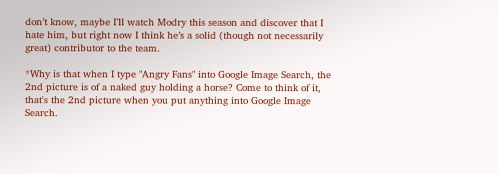don’t know, maybe I’ll watch Modry this season and discover that I hate him, but right now I think he’s a solid (though not necessarily great) contributor to the team.

*Why is that when I type "Angry Fans" into Google Image Search, the 2nd picture is of a naked guy holding a horse? Come to think of it, that's the 2nd picture when you put anything into Google Image Search.